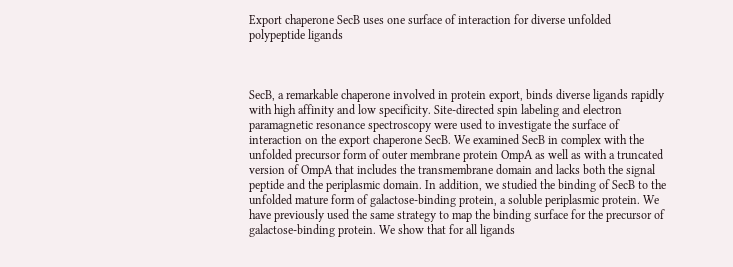Export chaperone SecB uses one surface of interaction for diverse unfolded polypeptide ligands



SecB, a remarkable chaperone involved in protein export, binds diverse ligands rapidly with high affinity and low specificity. Site-directed spin labeling and electron paramagnetic resonance spectroscopy were used to investigate the surface of interaction on the export chaperone SecB. We examined SecB in complex with the unfolded precursor form of outer membrane protein OmpA as well as with a truncated version of OmpA that includes the transmembrane domain and lacks both the signal peptide and the periplasmic domain. In addition, we studied the binding of SecB to the unfolded mature form of galactose-binding protein, a soluble periplasmic protein. We have previously used the same strategy to map the binding surface for the precursor of galactose-binding protein. We show that for all ligands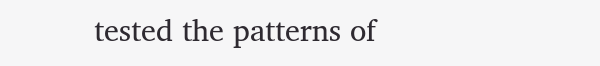tested the patterns of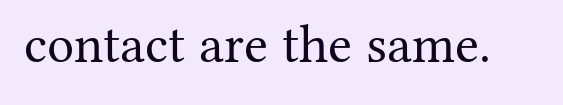contact are the same.